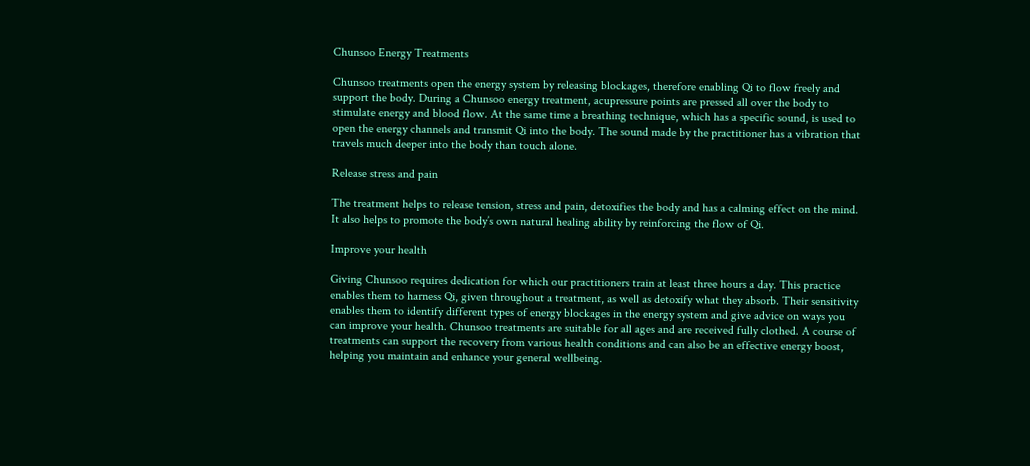Chunsoo Energy Treatments

Chunsoo treatments open the energy system by releasing blockages, therefore enabling Qi to flow freely and support the body. During a Chunsoo energy treatment, acupressure points are pressed all over the body to stimulate energy and blood flow. At the same time a breathing technique, which has a specific sound, is used to open the energy channels and transmit Qi into the body. The sound made by the practitioner has a vibration that travels much deeper into the body than touch alone.

Release stress and pain

The treatment helps to release tension, stress and pain, detoxifies the body and has a calming effect on the mind. It also helps to promote the body’s own natural healing ability by reinforcing the flow of Qi.

Improve your health

Giving Chunsoo requires dedication for which our practitioners train at least three hours a day. This practice enables them to harness Qi, given throughout a treatment, as well as detoxify what they absorb. Their sensitivity enables them to identify different types of energy blockages in the energy system and give advice on ways you can improve your health. Chunsoo treatments are suitable for all ages and are received fully clothed. A course of treatments can support the recovery from various health conditions and can also be an effective energy boost, helping you maintain and enhance your general wellbeing.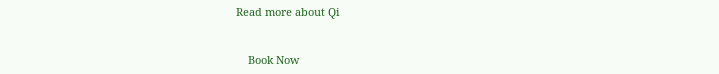Read more about Qi


    Book Now